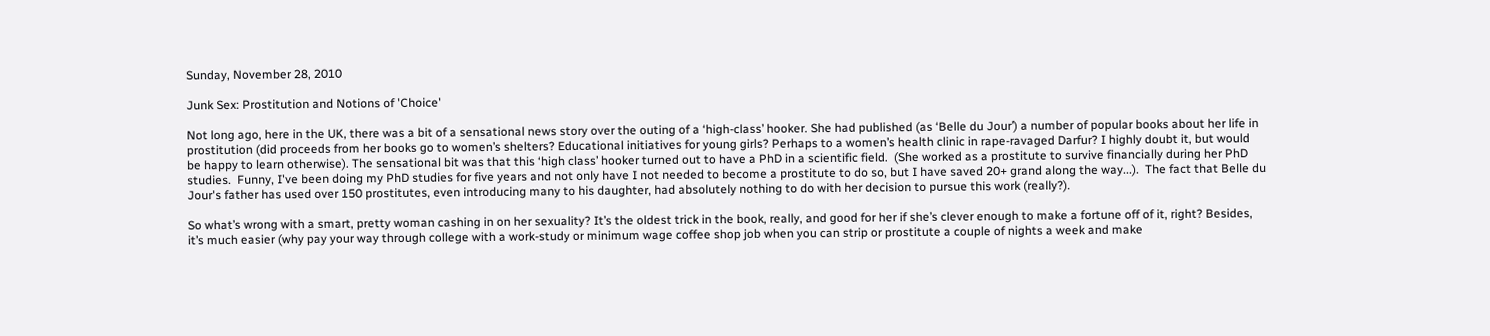Sunday, November 28, 2010

Junk Sex: Prostitution and Notions of 'Choice'

Not long ago, here in the UK, there was a bit of a sensational news story over the outing of a ‘high-class’ hooker. She had published (as ‘Belle du Jour’) a number of popular books about her life in prostitution (did proceeds from her books go to women’s shelters? Educational initiatives for young girls? Perhaps to a women’s health clinic in rape-ravaged Darfur? I highly doubt it, but would be happy to learn otherwise). The sensational bit was that this ‘high class’ hooker turned out to have a PhD in a scientific field.  (She worked as a prostitute to survive financially during her PhD studies.  Funny, I've been doing my PhD studies for five years and not only have I not needed to become a prostitute to do so, but I have saved 20+ grand along the way...).  The fact that Belle du Jour's father has used over 150 prostitutes, even introducing many to his daughter, had absolutely nothing to do with her decision to pursue this work (really?).

So what’s wrong with a smart, pretty woman cashing in on her sexuality? It’s the oldest trick in the book, really, and good for her if she’s clever enough to make a fortune off of it, right? Besides, it’s much easier (why pay your way through college with a work-study or minimum wage coffee shop job when you can strip or prostitute a couple of nights a week and make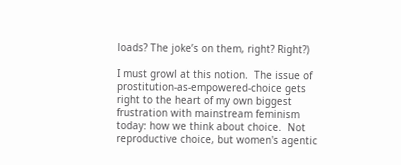loads? The joke’s on them, right? Right?)

I must growl at this notion.  The issue of prostitution-as-empowered-choice gets right to the heart of my own biggest frustration with mainstream feminism today: how we think about choice.  Not reproductive choice, but women's agentic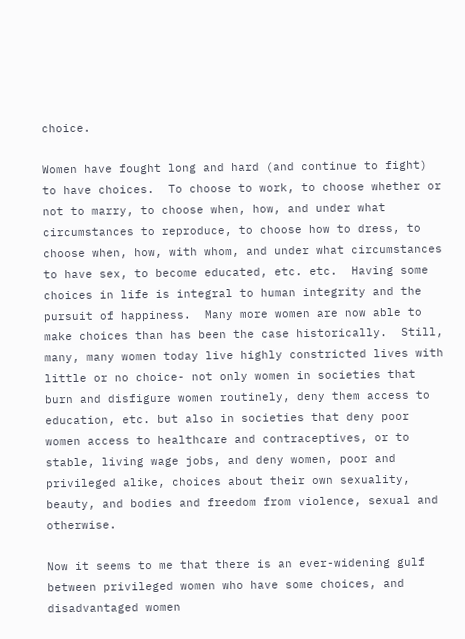choice.

Women have fought long and hard (and continue to fight) to have choices.  To choose to work, to choose whether or not to marry, to choose when, how, and under what circumstances to reproduce, to choose how to dress, to choose when, how, with whom, and under what circumstances to have sex, to become educated, etc. etc.  Having some choices in life is integral to human integrity and the pursuit of happiness.  Many more women are now able to make choices than has been the case historically.  Still, many, many women today live highly constricted lives with little or no choice- not only women in societies that burn and disfigure women routinely, deny them access to education, etc. but also in societies that deny poor women access to healthcare and contraceptives, or to stable, living wage jobs, and deny women, poor and privileged alike, choices about their own sexuality, beauty, and bodies and freedom from violence, sexual and otherwise.

Now it seems to me that there is an ever-widening gulf between privileged women who have some choices, and disadvantaged women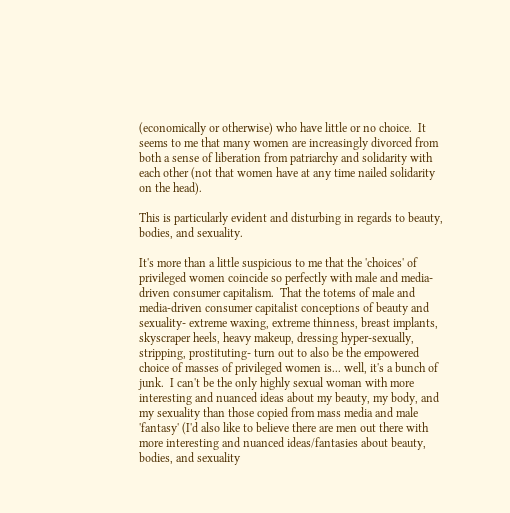(economically or otherwise) who have little or no choice.  It seems to me that many women are increasingly divorced from both a sense of liberation from patriarchy and solidarity with each other (not that women have at any time nailed solidarity on the head).

This is particularly evident and disturbing in regards to beauty, bodies, and sexuality.

It's more than a little suspicious to me that the 'choices' of privileged women coincide so perfectly with male and media-driven consumer capitalism.  That the totems of male and media-driven consumer capitalist conceptions of beauty and sexuality- extreme waxing, extreme thinness, breast implants, skyscraper heels, heavy makeup, dressing hyper-sexually, stripping, prostituting- turn out to also be the empowered choice of masses of privileged women is... well, it's a bunch of junk.  I can't be the only highly sexual woman with more interesting and nuanced ideas about my beauty, my body, and my sexuality than those copied from mass media and male 'fantasy' (I'd also like to believe there are men out there with more interesting and nuanced ideas/fantasies about beauty, bodies, and sexuality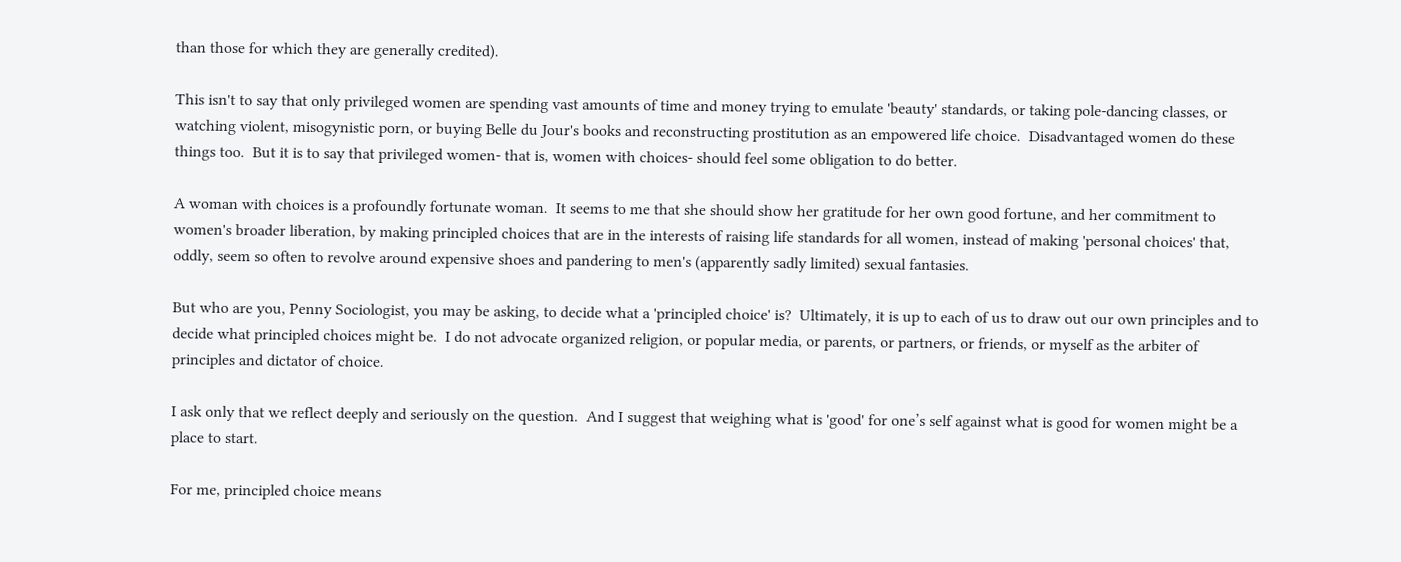than those for which they are generally credited).

This isn't to say that only privileged women are spending vast amounts of time and money trying to emulate 'beauty' standards, or taking pole-dancing classes, or watching violent, misogynistic porn, or buying Belle du Jour's books and reconstructing prostitution as an empowered life choice.  Disadvantaged women do these things too.  But it is to say that privileged women- that is, women with choices- should feel some obligation to do better.

A woman with choices is a profoundly fortunate woman.  It seems to me that she should show her gratitude for her own good fortune, and her commitment to women's broader liberation, by making principled choices that are in the interests of raising life standards for all women, instead of making 'personal choices' that, oddly, seem so often to revolve around expensive shoes and pandering to men's (apparently sadly limited) sexual fantasies.

But who are you, Penny Sociologist, you may be asking, to decide what a 'principled choice' is?  Ultimately, it is up to each of us to draw out our own principles and to decide what principled choices might be.  I do not advocate organized religion, or popular media, or parents, or partners, or friends, or myself as the arbiter of principles and dictator of choice.

I ask only that we reflect deeply and seriously on the question.  And I suggest that weighing what is 'good' for one’s self against what is good for women might be a place to start.

For me, principled choice means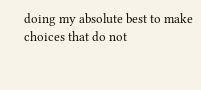doing my absolute best to make choices that do not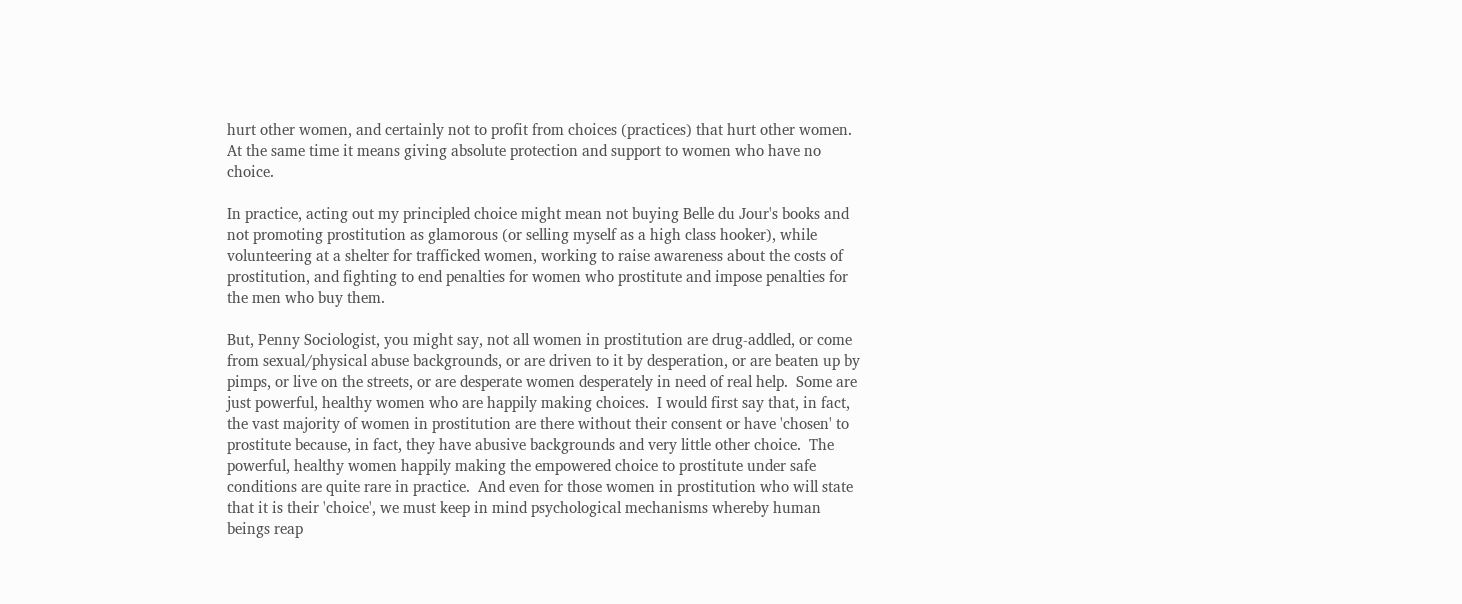hurt other women, and certainly not to profit from choices (practices) that hurt other women.  At the same time it means giving absolute protection and support to women who have no choice.

In practice, acting out my principled choice might mean not buying Belle du Jour's books and not promoting prostitution as glamorous (or selling myself as a high class hooker), while volunteering at a shelter for trafficked women, working to raise awareness about the costs of prostitution, and fighting to end penalties for women who prostitute and impose penalties for the men who buy them.

But, Penny Sociologist, you might say, not all women in prostitution are drug-addled, or come from sexual/physical abuse backgrounds, or are driven to it by desperation, or are beaten up by pimps, or live on the streets, or are desperate women desperately in need of real help.  Some are just powerful, healthy women who are happily making choices.  I would first say that, in fact, the vast majority of women in prostitution are there without their consent or have 'chosen' to prostitute because, in fact, they have abusive backgrounds and very little other choice.  The powerful, healthy women happily making the empowered choice to prostitute under safe conditions are quite rare in practice.  And even for those women in prostitution who will state that it is their 'choice', we must keep in mind psychological mechanisms whereby human beings reap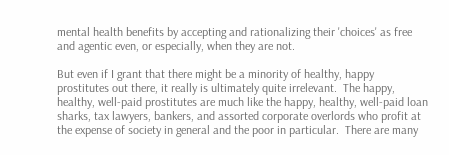mental health benefits by accepting and rationalizing their 'choices' as free and agentic even, or especially, when they are not.

But even if I grant that there might be a minority of healthy, happy prostitutes out there, it really is ultimately quite irrelevant.  The happy, healthy, well-paid prostitutes are much like the happy, healthy, well-paid loan sharks, tax lawyers, bankers, and assorted corporate overlords who profit at the expense of society in general and the poor in particular.  There are many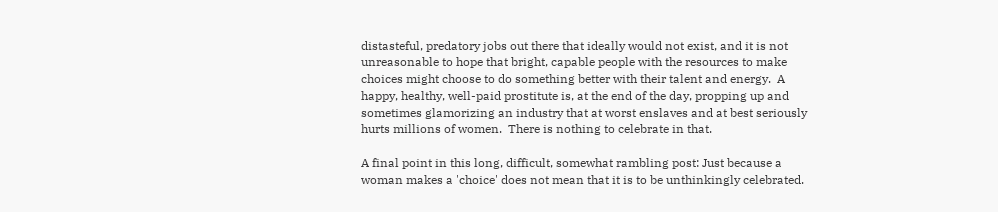distasteful, predatory jobs out there that ideally would not exist, and it is not unreasonable to hope that bright, capable people with the resources to make choices might choose to do something better with their talent and energy.  A happy, healthy, well-paid prostitute is, at the end of the day, propping up and sometimes glamorizing an industry that at worst enslaves and at best seriously hurts millions of women.  There is nothing to celebrate in that.

A final point in this long, difficult, somewhat rambling post: Just because a woman makes a 'choice' does not mean that it is to be unthinkingly celebrated.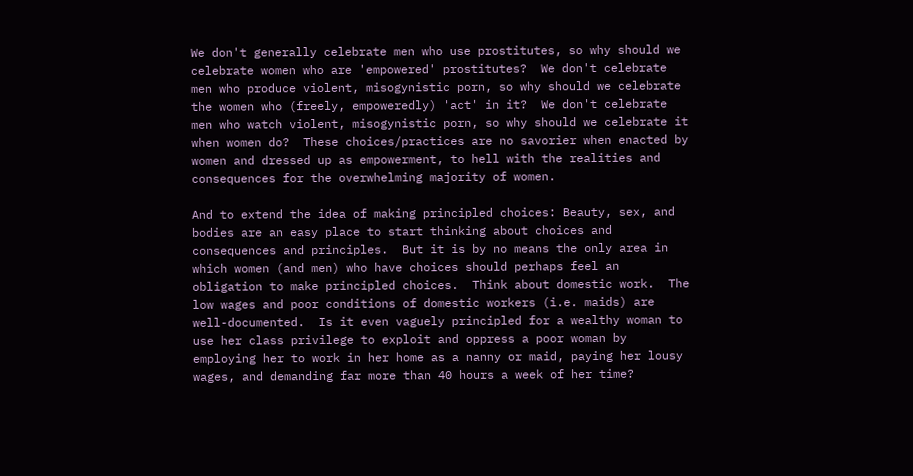We don't generally celebrate men who use prostitutes, so why should we celebrate women who are 'empowered' prostitutes?  We don't celebrate men who produce violent, misogynistic porn, so why should we celebrate the women who (freely, empoweredly) 'act' in it?  We don't celebrate men who watch violent, misogynistic porn, so why should we celebrate it when women do?  These choices/practices are no savorier when enacted by women and dressed up as empowerment, to hell with the realities and consequences for the overwhelming majority of women.

And to extend the idea of making principled choices: Beauty, sex, and bodies are an easy place to start thinking about choices and consequences and principles.  But it is by no means the only area in which women (and men) who have choices should perhaps feel an obligation to make principled choices.  Think about domestic work.  The low wages and poor conditions of domestic workers (i.e. maids) are well-documented.  Is it even vaguely principled for a wealthy woman to use her class privilege to exploit and oppress a poor woman by employing her to work in her home as a nanny or maid, paying her lousy wages, and demanding far more than 40 hours a week of her time?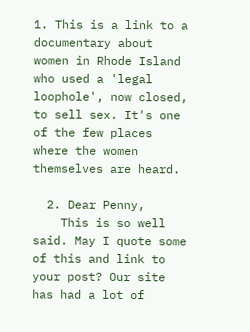1. This is a link to a documentary about women in Rhode Island who used a 'legal loophole', now closed, to sell sex. It's one of the few places where the women themselves are heard.

  2. Dear Penny,
    This is so well said. May I quote some of this and link to your post? Our site has had a lot of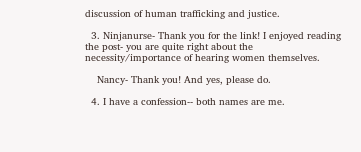discussion of human trafficking and justice.

  3. Ninjanurse- Thank you for the link! I enjoyed reading the post- you are quite right about the necessity/importance of hearing women themselves.

    Nancy- Thank you! And yes, please do.

  4. I have a confession-- both names are me.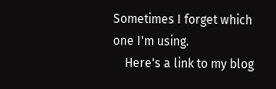Sometimes I forget which one I'm using.
    Here's a link to my blog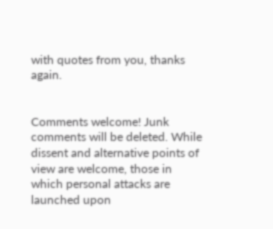with quotes from you, thanks again.


Comments welcome! Junk comments will be deleted. While dissent and alternative points of view are welcome, those in which personal attacks are launched upon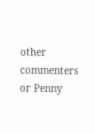other commenters or Penny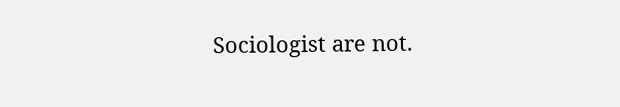Sociologist are not.